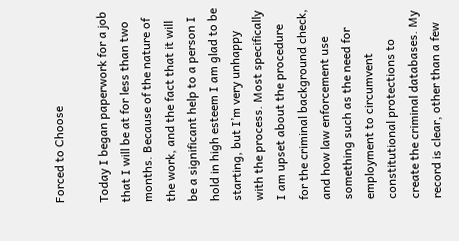Forced to Choose

Today I began paperwork for a job that I will be at for less than two months. Because of the nature of the work, and the fact that it will be a significant help to a person I hold in high esteem I am glad to be starting, but I’m very unhappy with the process. Most specifically I am upset about the procedure for the criminal background check, and how law enforcement use something such as the need for employment to circumvent constitutional protections to create the criminal databases. My record is clear, other than a few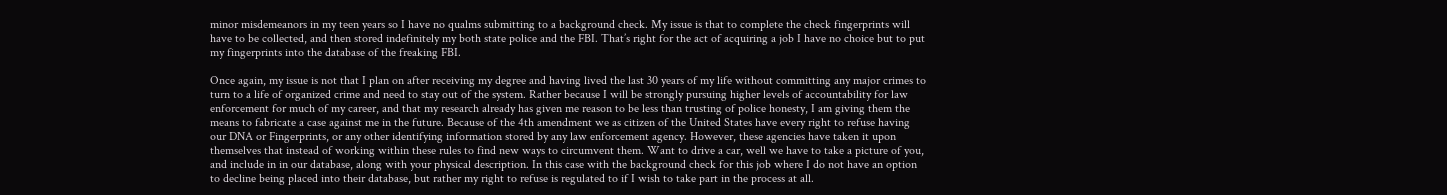minor misdemeanors in my teen years so I have no qualms submitting to a background check. My issue is that to complete the check fingerprints will have to be collected, and then stored indefinitely my both state police and the FBI. That’s right for the act of acquiring a job I have no choice but to put my fingerprints into the database of the freaking FBI.

Once again, my issue is not that I plan on after receiving my degree and having lived the last 30 years of my life without committing any major crimes to turn to a life of organized crime and need to stay out of the system. Rather because I will be strongly pursuing higher levels of accountability for law enforcement for much of my career, and that my research already has given me reason to be less than trusting of police honesty, I am giving them the means to fabricate a case against me in the future. Because of the 4th amendment we as citizen of the United States have every right to refuse having our DNA or Fingerprints, or any other identifying information stored by any law enforcement agency. However, these agencies have taken it upon themselves that instead of working within these rules to find new ways to circumvent them. Want to drive a car, well we have to take a picture of you, and include in in our database, along with your physical description. In this case with the background check for this job where I do not have an option to decline being placed into their database, but rather my right to refuse is regulated to if I wish to take part in the process at all.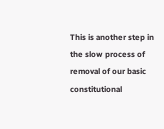This is another step in the slow process of removal of our basic constitutional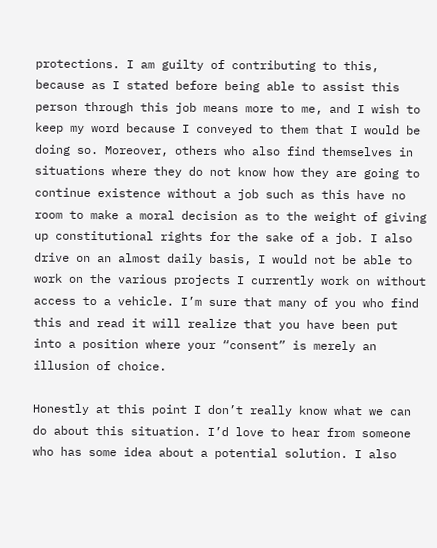protections. I am guilty of contributing to this, because as I stated before being able to assist this person through this job means more to me, and I wish to keep my word because I conveyed to them that I would be doing so. Moreover, others who also find themselves in situations where they do not know how they are going to continue existence without a job such as this have no room to make a moral decision as to the weight of giving up constitutional rights for the sake of a job. I also drive on an almost daily basis, I would not be able to work on the various projects I currently work on without access to a vehicle. I’m sure that many of you who find this and read it will realize that you have been put into a position where your “consent” is merely an illusion of choice.

Honestly at this point I don’t really know what we can do about this situation. I’d love to hear from someone who has some idea about a potential solution. I also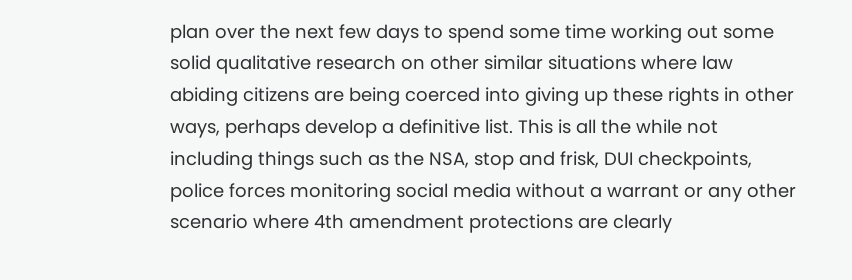plan over the next few days to spend some time working out some solid qualitative research on other similar situations where law abiding citizens are being coerced into giving up these rights in other ways, perhaps develop a definitive list. This is all the while not including things such as the NSA, stop and frisk, DUI checkpoints, police forces monitoring social media without a warrant or any other scenario where 4th amendment protections are clearly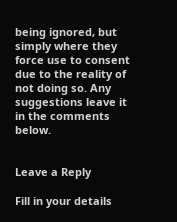being ignored, but simply where they force use to consent due to the reality of not doing so. Any suggestions leave it in the comments below.


Leave a Reply

Fill in your details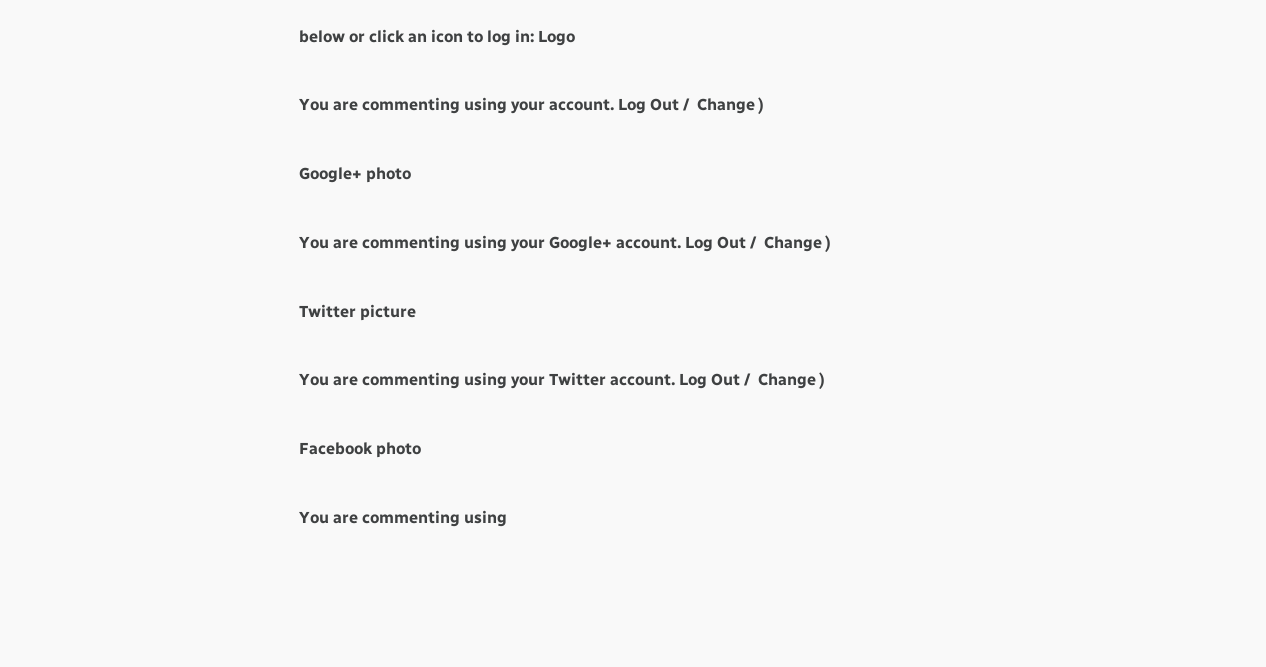below or click an icon to log in: Logo

You are commenting using your account. Log Out /  Change )

Google+ photo

You are commenting using your Google+ account. Log Out /  Change )

Twitter picture

You are commenting using your Twitter account. Log Out /  Change )

Facebook photo

You are commenting using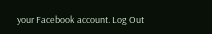your Facebook account. Log Out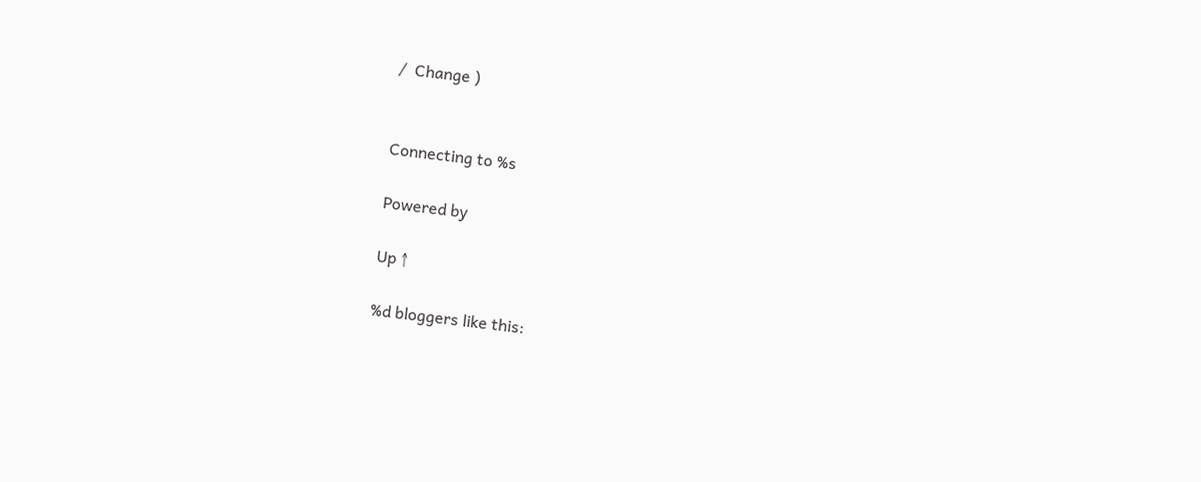/  Change )


Connecting to %s

Powered by

Up ↑

%d bloggers like this: